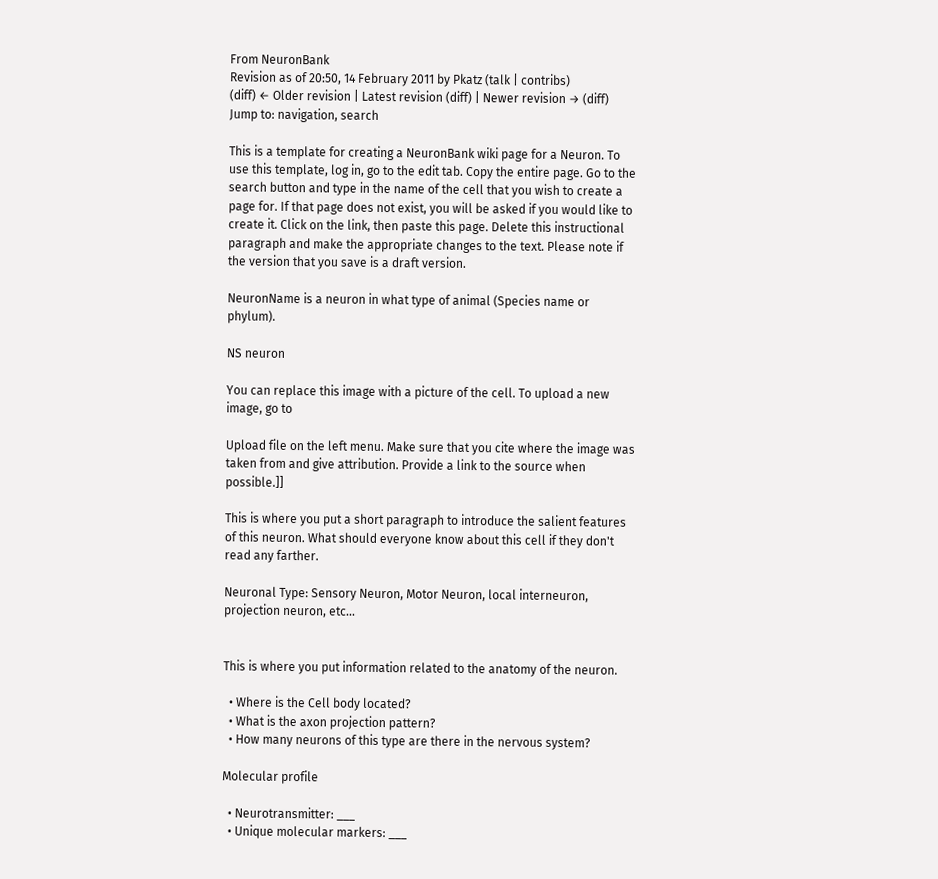From NeuronBank
Revision as of 20:50, 14 February 2011 by Pkatz (talk | contribs)
(diff) ← Older revision | Latest revision (diff) | Newer revision → (diff)
Jump to: navigation, search

This is a template for creating a NeuronBank wiki page for a Neuron. To use this template, log in, go to the edit tab. Copy the entire page. Go to the search button and type in the name of the cell that you wish to create a page for. If that page does not exist, you will be asked if you would like to create it. Click on the link, then paste this page. Delete this instructional paragraph and make the appropriate changes to the text. Please note if the version that you save is a draft version.

NeuronName is a neuron in what type of animal (Species name or phylum).

NS neuron

You can replace this image with a picture of the cell. To upload a new image, go to

Upload file on the left menu. Make sure that you cite where the image was taken from and give attribution. Provide a link to the source when possible.]]

This is where you put a short paragraph to introduce the salient features of this neuron. What should everyone know about this cell if they don't read any farther.

Neuronal Type: Sensory Neuron, Motor Neuron, local interneuron, projection neuron, etc...


This is where you put information related to the anatomy of the neuron.

  • Where is the Cell body located?
  • What is the axon projection pattern?
  • How many neurons of this type are there in the nervous system?

Molecular profile

  • Neurotransmitter: ___
  • Unique molecular markers: ___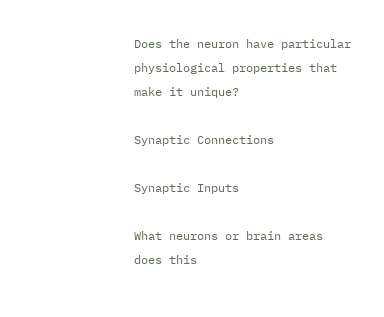Does the neuron have particular physiological properties that make it unique?

Synaptic Connections

Synaptic Inputs

What neurons or brain areas does this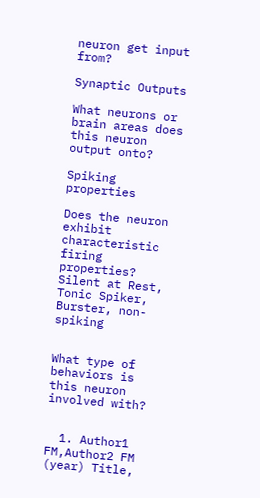neuron get input from?

Synaptic Outputs

What neurons or brain areas does this neuron output onto?

Spiking properties

Does the neuron exhibit characteristic firing properties? Silent at Rest, Tonic Spiker, Burster, non-spiking


What type of behaviors is this neuron involved with?


  1. Author1 FM,Author2 FM (year) Title,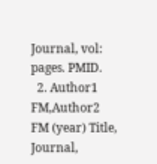Journal, vol: pages. PMID.
  2. Author1 FM,Author2 FM (year) Title, Journal,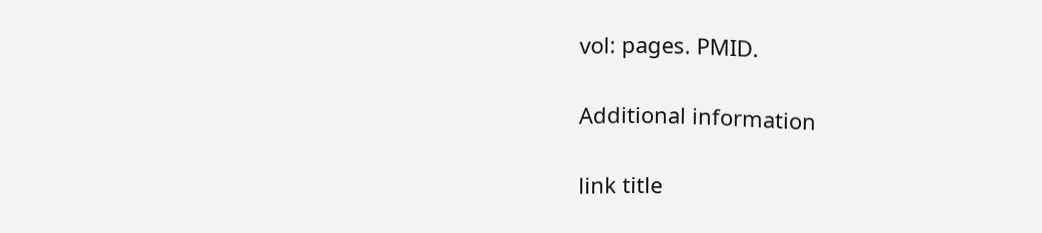vol: pages. PMID.

Additional information

link title